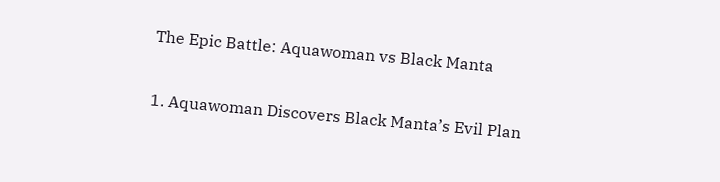The Epic Battle: Aquawoman vs Black Manta

1. Aquawoman Discovers Black Manta’s Evil Plan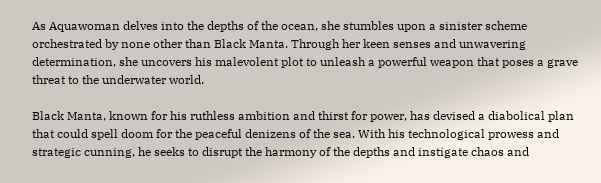As Aquawoman delves into the depths of the ocean, she stumbles upon a sinister scheme orchestrated by none other than Black Manta. Through her keen senses and unwavering determination, she uncovers his malevolent plot to unleash a powerful weapon that poses a grave threat to the underwater world.

Black Manta, known for his ruthless ambition and thirst for power, has devised a diabolical plan that could spell doom for the peaceful denizens of the sea. With his technological prowess and strategic cunning, he seeks to disrupt the harmony of the depths and instigate chaos and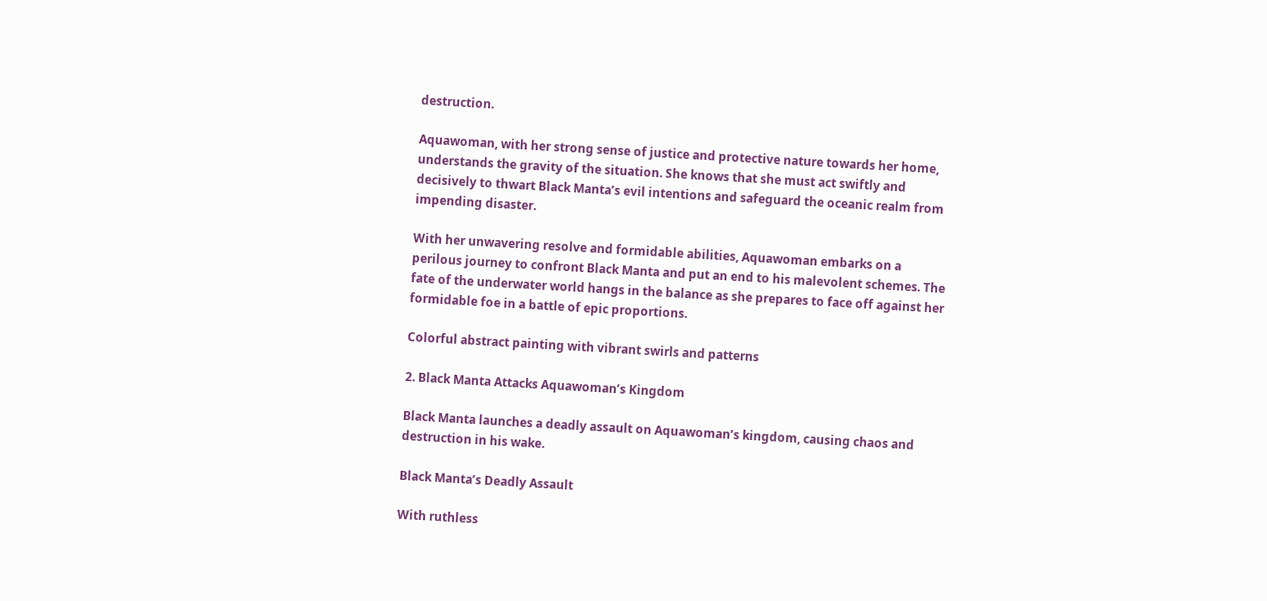destruction.

Aquawoman, with her strong sense of justice and protective nature towards her home, understands the gravity of the situation. She knows that she must act swiftly and decisively to thwart Black Manta’s evil intentions and safeguard the oceanic realm from impending disaster.

With her unwavering resolve and formidable abilities, Aquawoman embarks on a perilous journey to confront Black Manta and put an end to his malevolent schemes. The fate of the underwater world hangs in the balance as she prepares to face off against her formidable foe in a battle of epic proportions.

Colorful abstract painting with vibrant swirls and patterns

2. Black Manta Attacks Aquawoman’s Kingdom

Black Manta launches a deadly assault on Aquawoman’s kingdom, causing chaos and destruction in his wake.

Black Manta’s Deadly Assault

With ruthless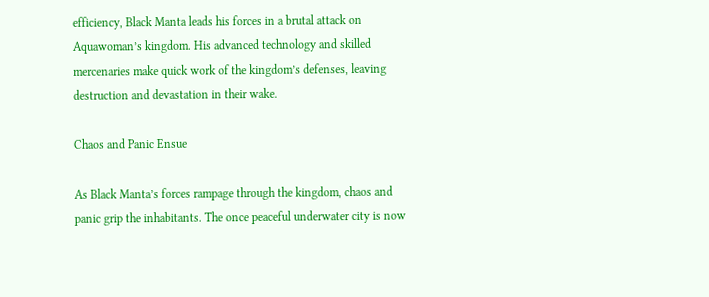efficiency, Black Manta leads his forces in a brutal attack on Aquawoman’s kingdom. His advanced technology and skilled mercenaries make quick work of the kingdom’s defenses, leaving destruction and devastation in their wake.

Chaos and Panic Ensue

As Black Manta’s forces rampage through the kingdom, chaos and panic grip the inhabitants. The once peaceful underwater city is now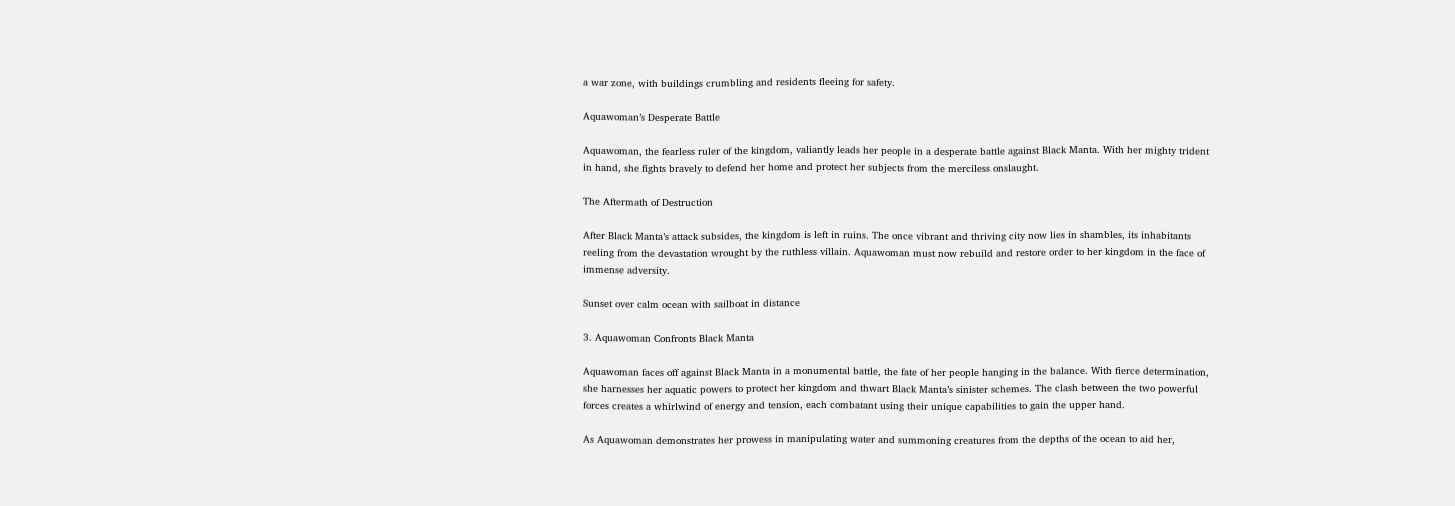a war zone, with buildings crumbling and residents fleeing for safety.

Aquawoman’s Desperate Battle

Aquawoman, the fearless ruler of the kingdom, valiantly leads her people in a desperate battle against Black Manta. With her mighty trident in hand, she fights bravely to defend her home and protect her subjects from the merciless onslaught.

The Aftermath of Destruction

After Black Manta’s attack subsides, the kingdom is left in ruins. The once vibrant and thriving city now lies in shambles, its inhabitants reeling from the devastation wrought by the ruthless villain. Aquawoman must now rebuild and restore order to her kingdom in the face of immense adversity.

Sunset over calm ocean with sailboat in distance

3. Aquawoman Confronts Black Manta

Aquawoman faces off against Black Manta in a monumental battle, the fate of her people hanging in the balance. With fierce determination, she harnesses her aquatic powers to protect her kingdom and thwart Black Manta’s sinister schemes. The clash between the two powerful forces creates a whirlwind of energy and tension, each combatant using their unique capabilities to gain the upper hand.

As Aquawoman demonstrates her prowess in manipulating water and summoning creatures from the depths of the ocean to aid her,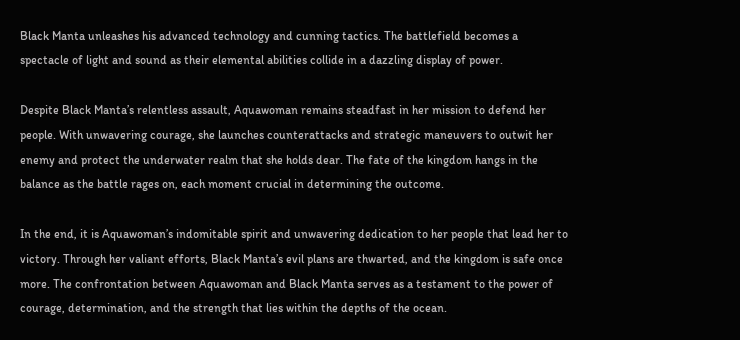Black Manta unleashes his advanced technology and cunning tactics. The battlefield becomes a spectacle of light and sound as their elemental abilities collide in a dazzling display of power.

Despite Black Manta’s relentless assault, Aquawoman remains steadfast in her mission to defend her people. With unwavering courage, she launches counterattacks and strategic maneuvers to outwit her enemy and protect the underwater realm that she holds dear. The fate of the kingdom hangs in the balance as the battle rages on, each moment crucial in determining the outcome.

In the end, it is Aquawoman’s indomitable spirit and unwavering dedication to her people that lead her to victory. Through her valiant efforts, Black Manta’s evil plans are thwarted, and the kingdom is safe once more. The confrontation between Aquawoman and Black Manta serves as a testament to the power of courage, determination, and the strength that lies within the depths of the ocean.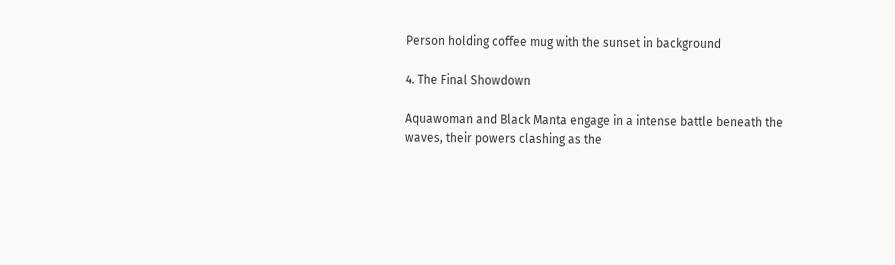Person holding coffee mug with the sunset in background

4. The Final Showdown

Aquawoman and Black Manta engage in a intense battle beneath the waves, their powers clashing as the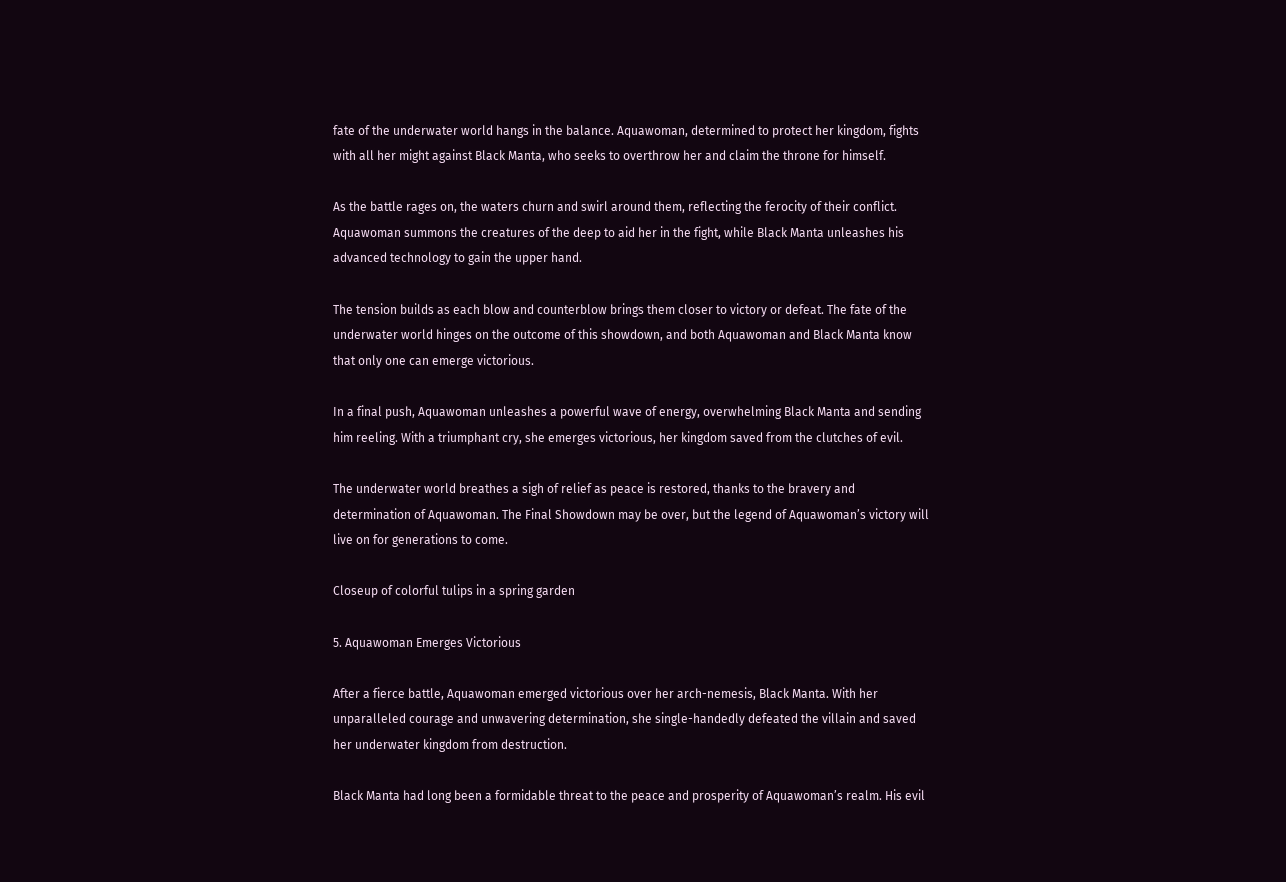fate of the underwater world hangs in the balance. Aquawoman, determined to protect her kingdom, fights with all her might against Black Manta, who seeks to overthrow her and claim the throne for himself.

As the battle rages on, the waters churn and swirl around them, reflecting the ferocity of their conflict. Aquawoman summons the creatures of the deep to aid her in the fight, while Black Manta unleashes his advanced technology to gain the upper hand.

The tension builds as each blow and counterblow brings them closer to victory or defeat. The fate of the underwater world hinges on the outcome of this showdown, and both Aquawoman and Black Manta know that only one can emerge victorious.

In a final push, Aquawoman unleashes a powerful wave of energy, overwhelming Black Manta and sending him reeling. With a triumphant cry, she emerges victorious, her kingdom saved from the clutches of evil.

The underwater world breathes a sigh of relief as peace is restored, thanks to the bravery and determination of Aquawoman. The Final Showdown may be over, but the legend of Aquawoman’s victory will live on for generations to come.

Closeup of colorful tulips in a spring garden

5. Aquawoman Emerges Victorious

After a fierce battle, Aquawoman emerged victorious over her arch-nemesis, Black Manta. With her unparalleled courage and unwavering determination, she single-handedly defeated the villain and saved her underwater kingdom from destruction.

Black Manta had long been a formidable threat to the peace and prosperity of Aquawoman’s realm. His evil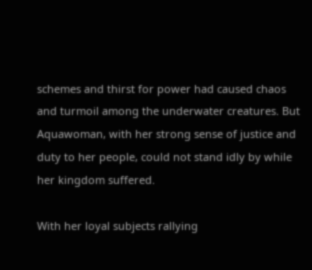schemes and thirst for power had caused chaos and turmoil among the underwater creatures. But Aquawoman, with her strong sense of justice and duty to her people, could not stand idly by while her kingdom suffered.

With her loyal subjects rallying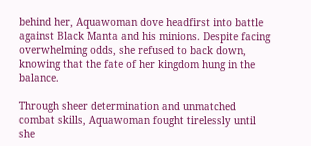behind her, Aquawoman dove headfirst into battle against Black Manta and his minions. Despite facing overwhelming odds, she refused to back down, knowing that the fate of her kingdom hung in the balance.

Through sheer determination and unmatched combat skills, Aquawoman fought tirelessly until she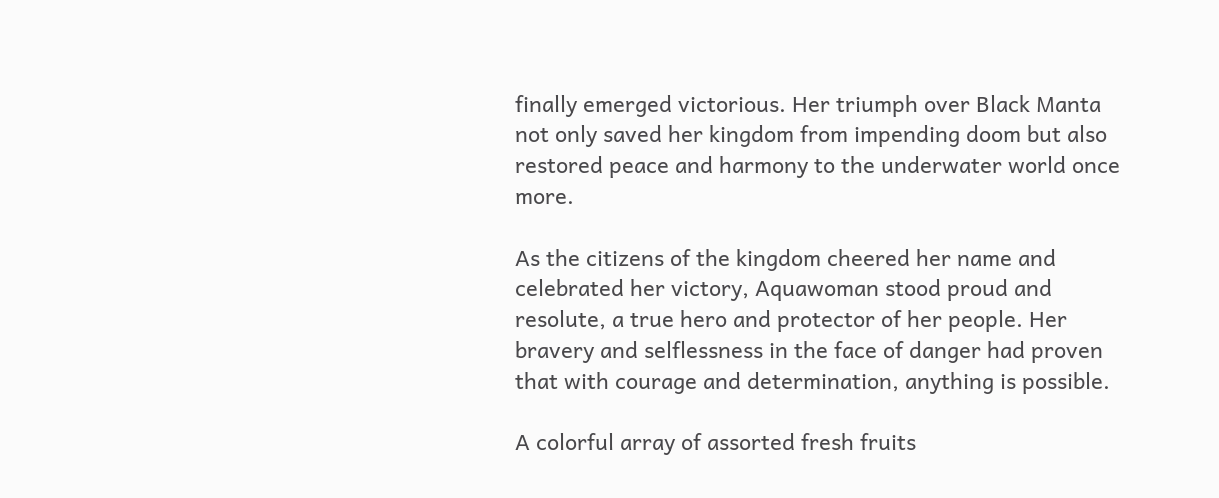finally emerged victorious. Her triumph over Black Manta not only saved her kingdom from impending doom but also restored peace and harmony to the underwater world once more.

As the citizens of the kingdom cheered her name and celebrated her victory, Aquawoman stood proud and resolute, a true hero and protector of her people. Her bravery and selflessness in the face of danger had proven that with courage and determination, anything is possible.

A colorful array of assorted fresh fruits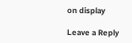on display

Leave a Reply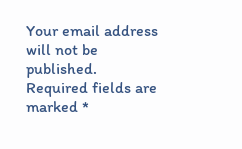Your email address will not be published. Required fields are marked *